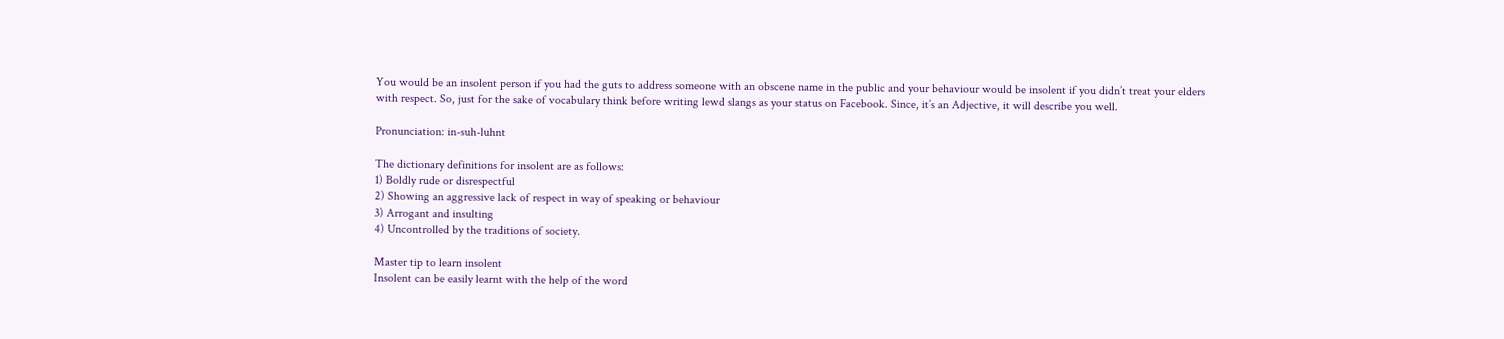You would be an insolent person if you had the guts to address someone with an obscene name in the public and your behaviour would be insolent if you didn’t treat your elders with respect. So, just for the sake of vocabulary think before writing lewd slangs as your status on Facebook. Since, it’s an Adjective, it will describe you well.

Pronunciation: in-suh-luhnt

The dictionary definitions for insolent are as follows:
1) Boldly rude or disrespectful
2) Showing an aggressive lack of respect in way of speaking or behaviour
3) Arrogant and insulting
4) Uncontrolled by the traditions of society.

Master tip to learn insolent
Insolent can be easily learnt with the help of the word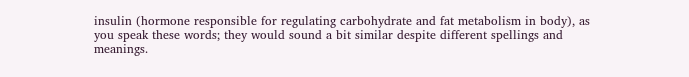insulin (hormone responsible for regulating carbohydrate and fat metabolism in body), as you speak these words; they would sound a bit similar despite different spellings and meanings.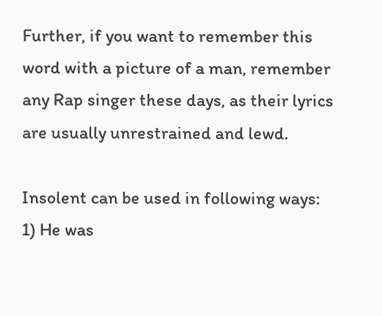Further, if you want to remember this word with a picture of a man, remember any Rap singer these days, as their lyrics are usually unrestrained and lewd.

Insolent can be used in following ways:
1) He was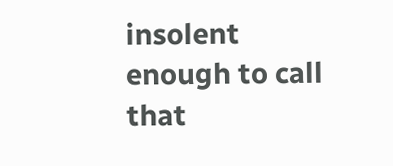insolent enough to call that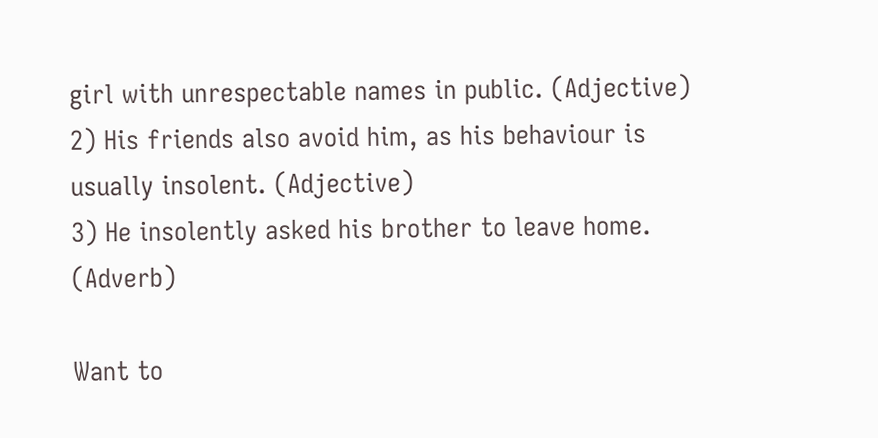girl with unrespectable names in public. (Adjective)
2) His friends also avoid him, as his behaviour is usually insolent. (Adjective)
3) He insolently asked his brother to leave home. (Adverb)

Want to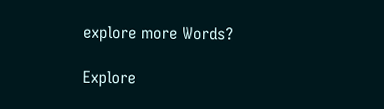explore more Words?

Explore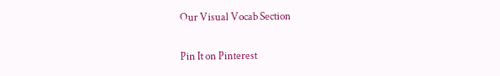Our Visual Vocab Section

Pin It on Pinterest